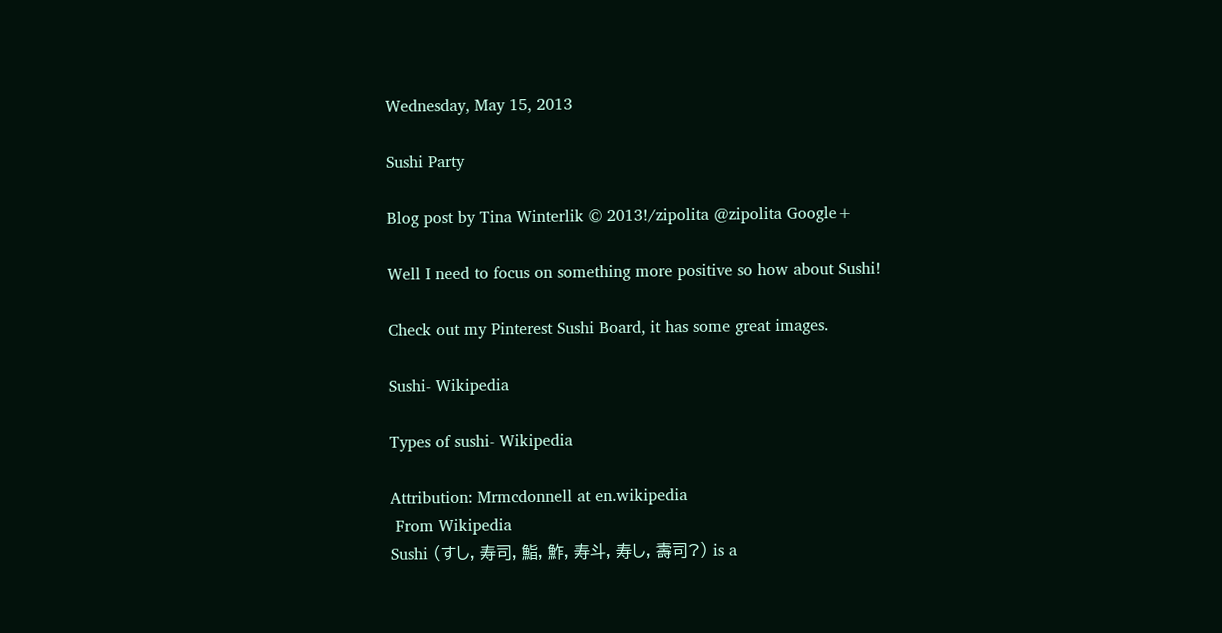Wednesday, May 15, 2013

Sushi Party

Blog post by Tina Winterlik © 2013!/zipolita @zipolita Google+

Well I need to focus on something more positive so how about Sushi!

Check out my Pinterest Sushi Board, it has some great images.

Sushi- Wikipedia

Types of sushi- Wikipedia

Attribution: Mrmcdonnell at en.wikipedia
 From Wikipedia
Sushi (すし, 寿司, 鮨, 鮓, 寿斗, 寿し, 壽司?) is a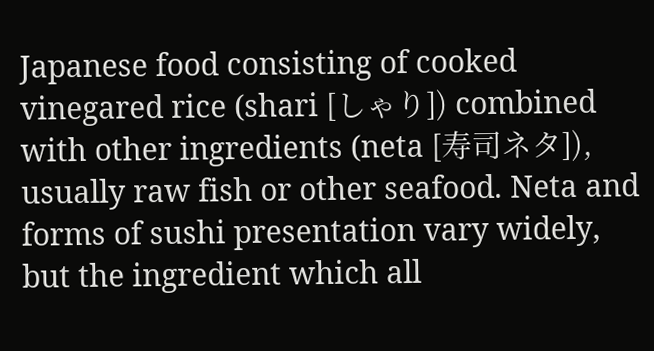Japanese food consisting of cooked vinegared rice (shari [しゃり]) combined with other ingredients (neta [寿司ネタ]), usually raw fish or other seafood. Neta and forms of sushi presentation vary widely, but the ingredient which all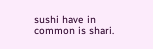sushi have in common is shari.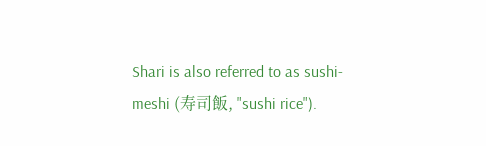Shari is also referred to as sushi-meshi (寿司飯, "sushi rice").